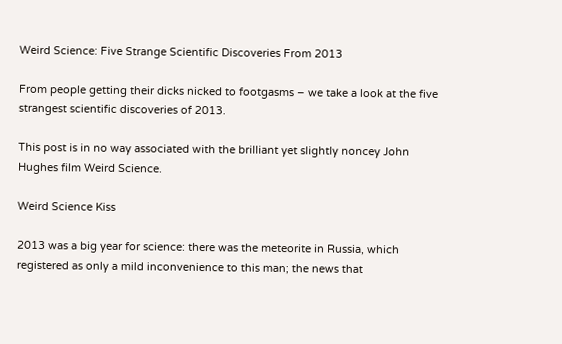Weird Science: Five Strange Scientific Discoveries From 2013

From people getting their dicks nicked to footgasms – we take a look at the five strangest scientific discoveries of 2013.

This post is in no way associated with the brilliant yet slightly noncey John Hughes film Weird Science.

Weird Science Kiss

2013 was a big year for science: there was the meteorite in Russia, which registered as only a mild inconvenience to this man; the news that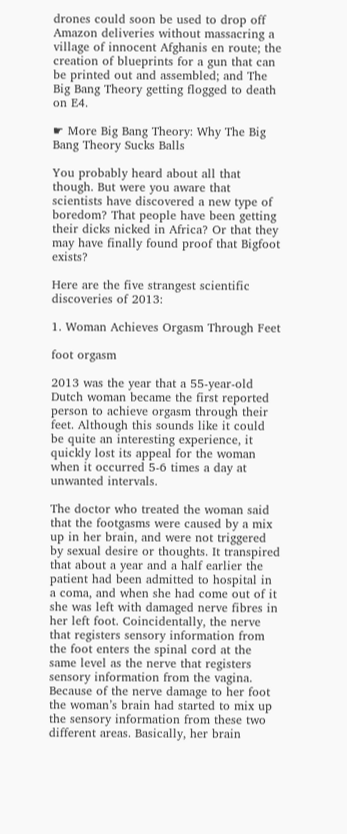drones could soon be used to drop off Amazon deliveries without massacring a village of innocent Afghanis en route; the creation of blueprints for a gun that can be printed out and assembled; and The Big Bang Theory getting flogged to death on E4.

☛ More Big Bang Theory: Why The Big Bang Theory Sucks Balls

You probably heard about all that though. But were you aware that scientists have discovered a new type of boredom? That people have been getting their dicks nicked in Africa? Or that they may have finally found proof that Bigfoot exists?

Here are the five strangest scientific discoveries of 2013:

1. Woman Achieves Orgasm Through Feet

foot orgasm

2013 was the year that a 55-year-old Dutch woman became the first reported person to achieve orgasm through their feet. Although this sounds like it could be quite an interesting experience, it quickly lost its appeal for the woman when it occurred 5-6 times a day at unwanted intervals.

The doctor who treated the woman said that the footgasms were caused by a mix up in her brain, and were not triggered by sexual desire or thoughts. It transpired that about a year and a half earlier the patient had been admitted to hospital in a coma, and when she had come out of it she was left with damaged nerve fibres in her left foot. Coincidentally, the nerve that registers sensory information from the foot enters the spinal cord at the same level as the nerve that registers sensory information from the vagina. Because of the nerve damage to her foot the woman’s brain had started to mix up the sensory information from these two different areas. Basically, her brain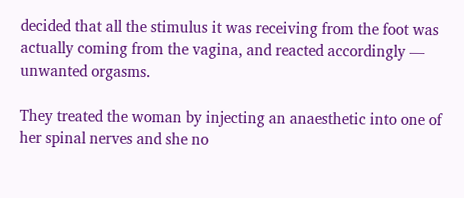decided that all the stimulus it was receiving from the foot was actually coming from the vagina, and reacted accordingly — unwanted orgasms.

They treated the woman by injecting an anaesthetic into one of her spinal nerves and she no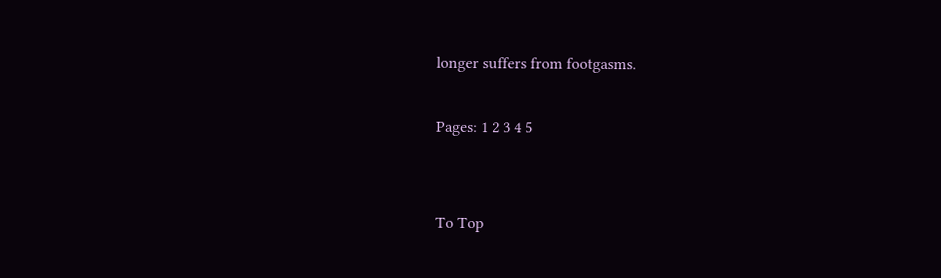longer suffers from footgasms.

Pages: 1 2 3 4 5


To Top